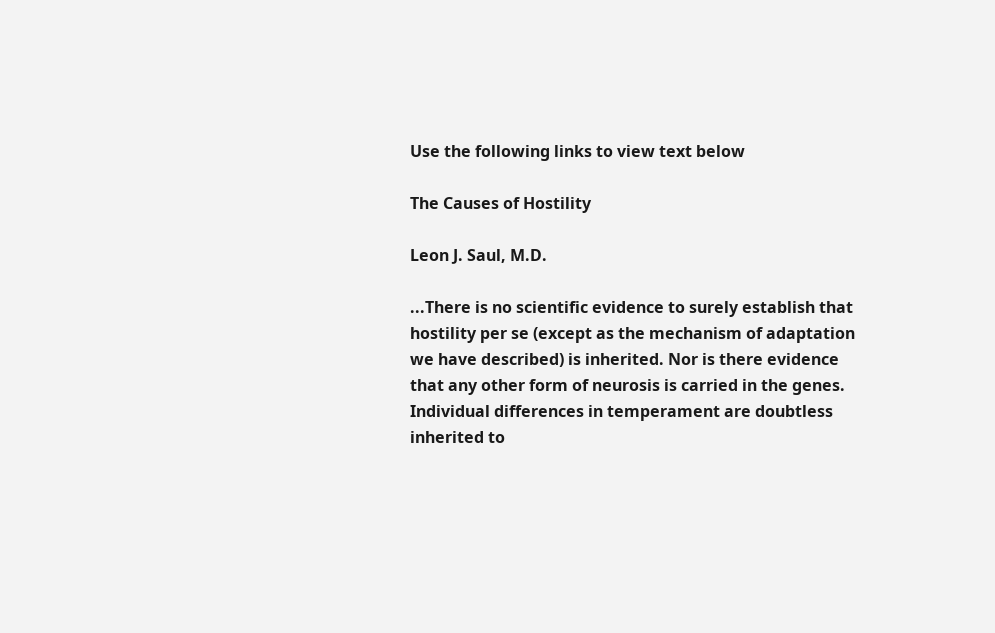Use the following links to view text below

The Causes of Hostility

Leon J. Saul, M.D.

...There is no scientific evidence to surely establish that hostility per se (except as the mechanism of adaptation we have described) is inherited. Nor is there evidence that any other form of neurosis is carried in the genes. Individual differences in temperament are doubtless inherited to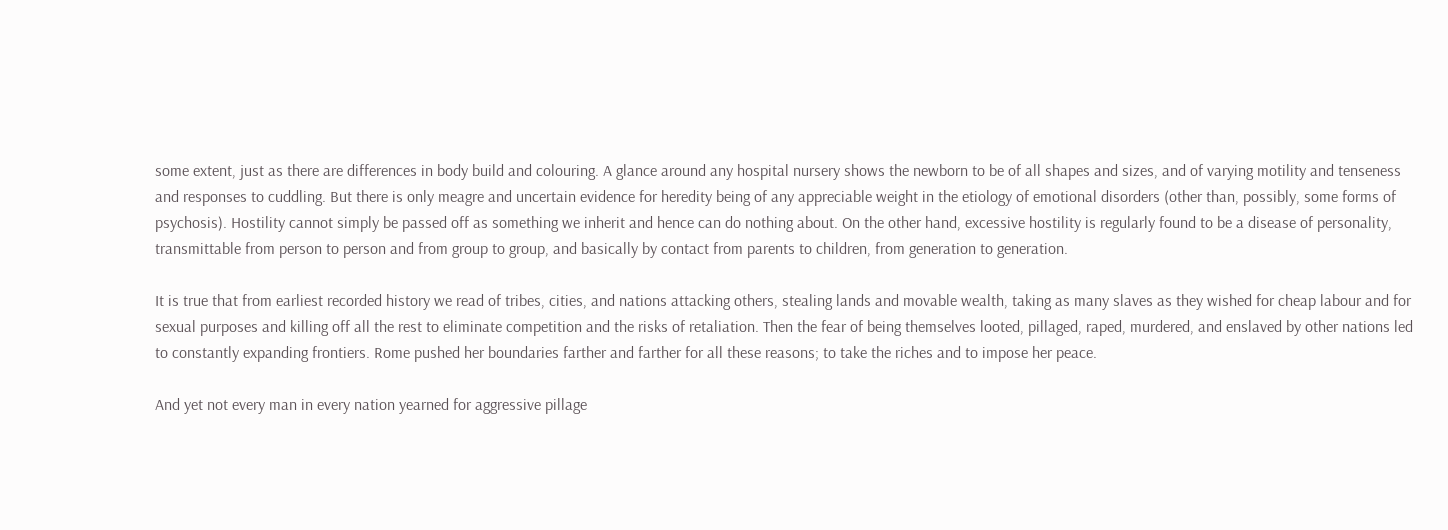some extent, just as there are differences in body build and colouring. A glance around any hospital nursery shows the newborn to be of all shapes and sizes, and of varying motility and tenseness and responses to cuddling. But there is only meagre and uncertain evidence for heredity being of any appreciable weight in the etiology of emotional disorders (other than, possibly, some forms of psychosis). Hostility cannot simply be passed off as something we inherit and hence can do nothing about. On the other hand, excessive hostility is regularly found to be a disease of personality, transmittable from person to person and from group to group, and basically by contact from parents to children, from generation to generation.

It is true that from earliest recorded history we read of tribes, cities, and nations attacking others, stealing lands and movable wealth, taking as many slaves as they wished for cheap labour and for sexual purposes and killing off all the rest to eliminate competition and the risks of retaliation. Then the fear of being themselves looted, pillaged, raped, murdered, and enslaved by other nations led to constantly expanding frontiers. Rome pushed her boundaries farther and farther for all these reasons; to take the riches and to impose her peace.

And yet not every man in every nation yearned for aggressive pillage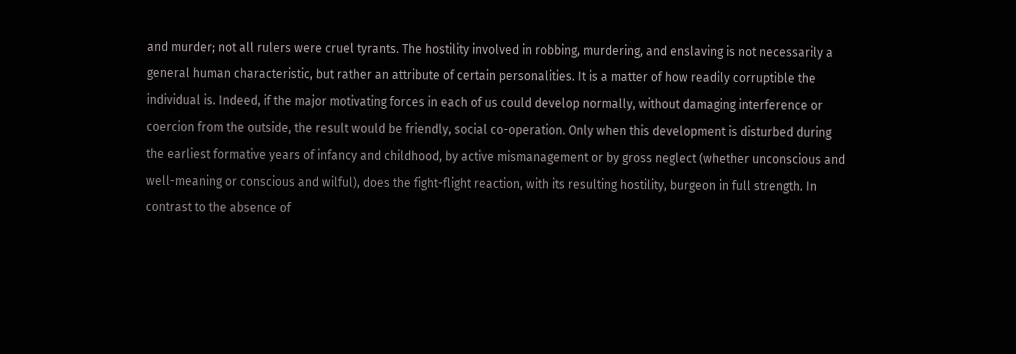and murder; not all rulers were cruel tyrants. The hostility involved in robbing, murdering, and enslaving is not necessarily a general human characteristic, but rather an attribute of certain personalities. It is a matter of how readily corruptible the individual is. Indeed, if the major motivating forces in each of us could develop normally, without damaging interference or coercion from the outside, the result would be friendly, social co-operation. Only when this development is disturbed during the earliest formative years of infancy and childhood, by active mismanagement or by gross neglect (whether unconscious and well-meaning or conscious and wilful), does the fight-flight reaction, with its resulting hostility, burgeon in full strength. In contrast to the absence of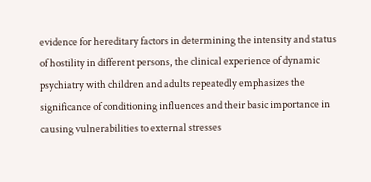evidence for hereditary factors in determining the intensity and status of hostility in different persons, the clinical experience of dynamic psychiatry with children and adults repeatedly emphasizes the significance of conditioning influences and their basic importance in causing vulnerabilities to external stresses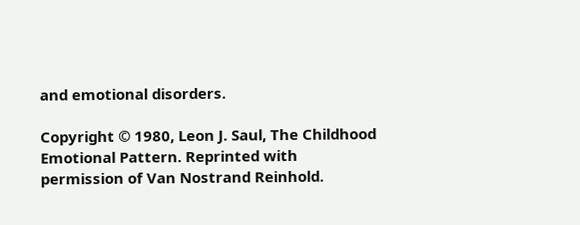and emotional disorders.

Copyright © 1980, Leon J. Saul, The Childhood Emotional Pattern. Reprinted with permission of Van Nostrand Reinhold.